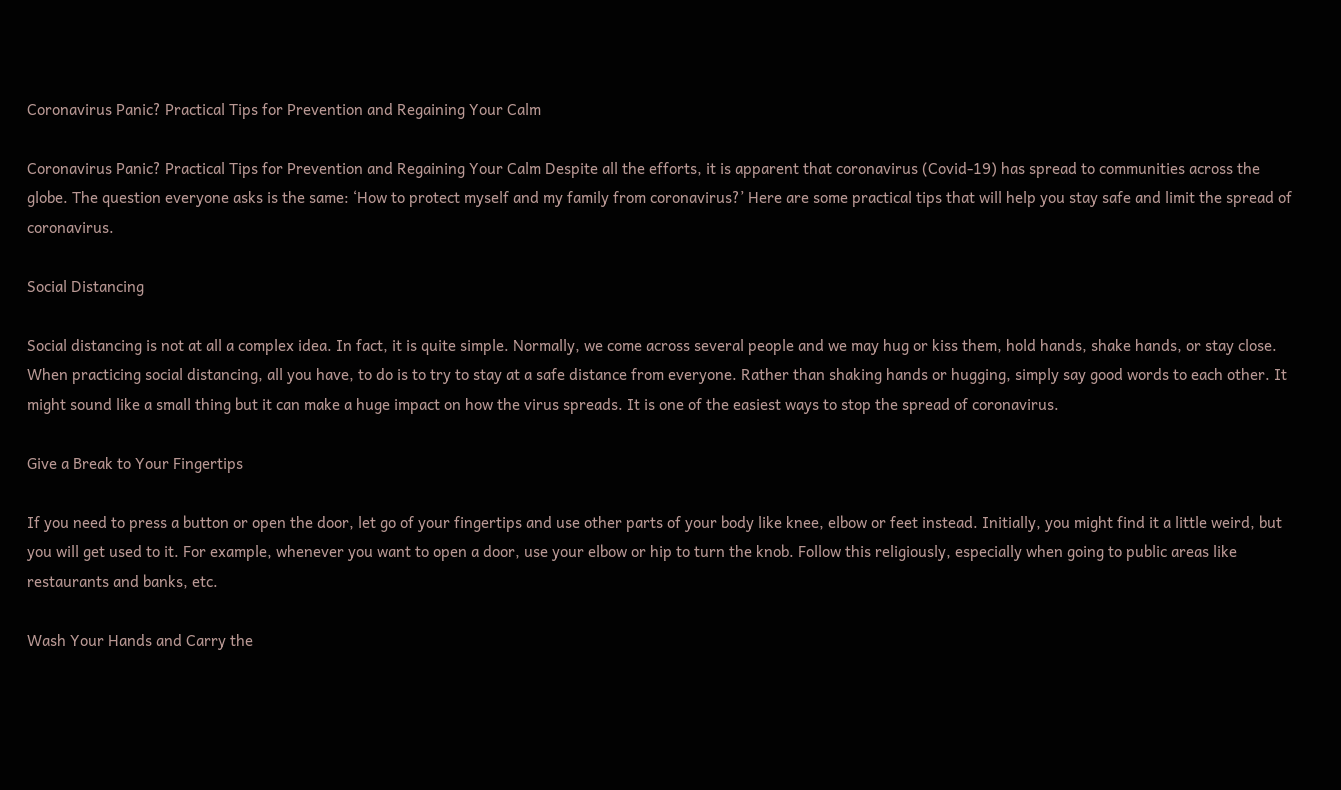Coronavirus Panic? Practical Tips for Prevention and Regaining Your Calm

Coronavirus Panic? Practical Tips for Prevention and Regaining Your Calm Despite all the efforts, it is apparent that coronavirus (Covid-19) has spread to communities across the globe. The question everyone asks is the same: ‘How to protect myself and my family from coronavirus?’ Here are some practical tips that will help you stay safe and limit the spread of coronavirus.

Social Distancing

Social distancing is not at all a complex idea. In fact, it is quite simple. Normally, we come across several people and we may hug or kiss them, hold hands, shake hands, or stay close. When practicing social distancing, all you have, to do is to try to stay at a safe distance from everyone. Rather than shaking hands or hugging, simply say good words to each other. It might sound like a small thing but it can make a huge impact on how the virus spreads. It is one of the easiest ways to stop the spread of coronavirus.

Give a Break to Your Fingertips

If you need to press a button or open the door, let go of your fingertips and use other parts of your body like knee, elbow or feet instead. Initially, you might find it a little weird, but you will get used to it. For example, whenever you want to open a door, use your elbow or hip to turn the knob. Follow this religiously, especially when going to public areas like restaurants and banks, etc.

Wash Your Hands and Carry the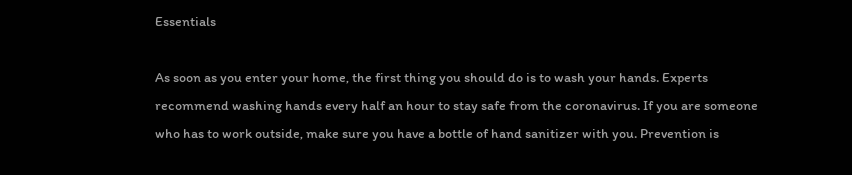Essentials

As soon as you enter your home, the first thing you should do is to wash your hands. Experts recommend washing hands every half an hour to stay safe from the coronavirus. If you are someone who has to work outside, make sure you have a bottle of hand sanitizer with you. Prevention is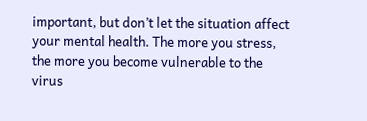important, but don’t let the situation affect your mental health. The more you stress, the more you become vulnerable to the virus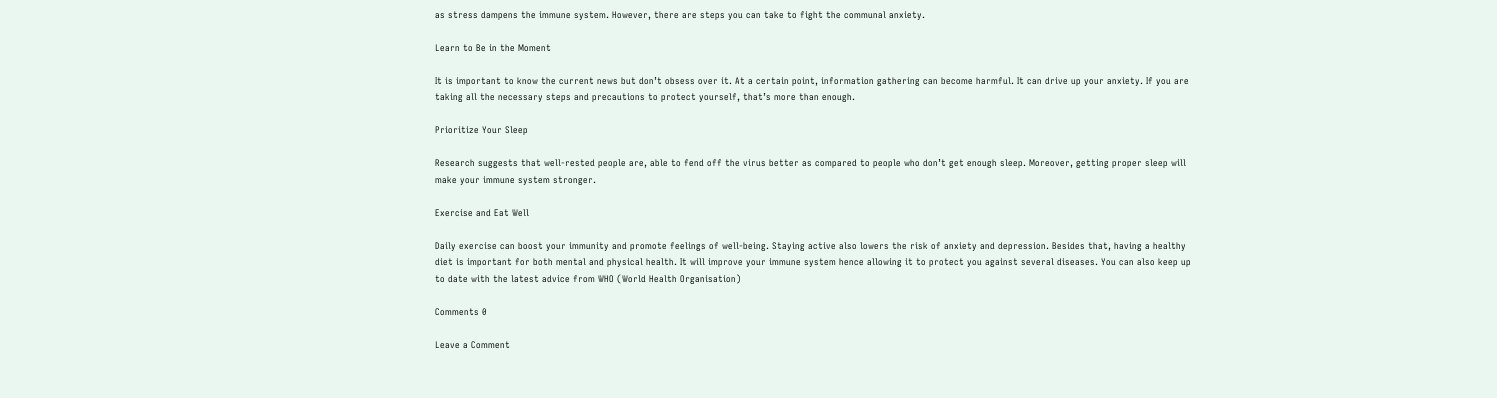as stress dampens the immune system. However, there are steps you can take to fight the communal anxiety.

Learn to Be in the Moment

It is important to know the current news but don’t obsess over it. At a certain point, information gathering can become harmful. It can drive up your anxiety. If you are taking all the necessary steps and precautions to protect yourself, that’s more than enough.

Prioritize Your Sleep

Research suggests that well-rested people are, able to fend off the virus better as compared to people who don’t get enough sleep. Moreover, getting proper sleep will make your immune system stronger.

Exercise and Eat Well

Daily exercise can boost your immunity and promote feelings of well-being. Staying active also lowers the risk of anxiety and depression. Besides that, having a healthy diet is important for both mental and physical health. It will improve your immune system hence allowing it to protect you against several diseases. You can also keep up to date with the latest advice from WHO (World Health Organisation)

Comments 0

Leave a Comment